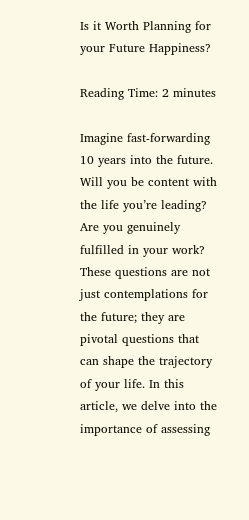Is it Worth Planning for your Future Happiness?

Reading Time: 2 minutes

Imagine fast-forwarding 10 years into the future. Will you be content with the life you’re leading? Are you genuinely fulfilled in your work? These questions are not just contemplations for the future; they are pivotal questions that can shape the trajectory of your life. In this article, we delve into the importance of assessing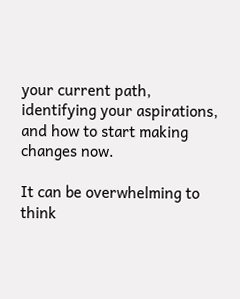your current path, identifying your aspirations, and how to start making changes now.

It can be overwhelming to think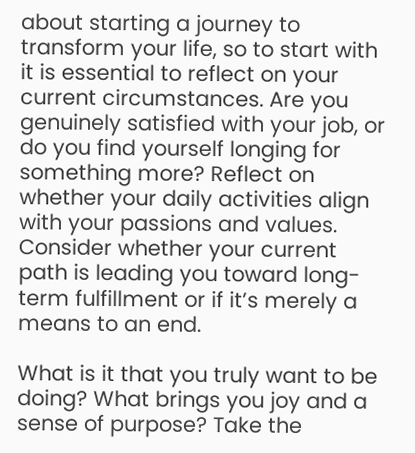about starting a journey to transform your life, so to start with it is essential to reflect on your current circumstances. Are you genuinely satisfied with your job, or do you find yourself longing for something more? Reflect on whether your daily activities align with your passions and values. Consider whether your current path is leading you toward long-term fulfillment or if it’s merely a means to an end.

What is it that you truly want to be doing? What brings you joy and a sense of purpose? Take the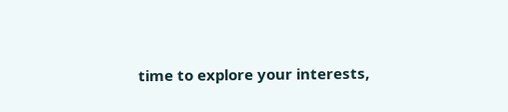time to explore your interests,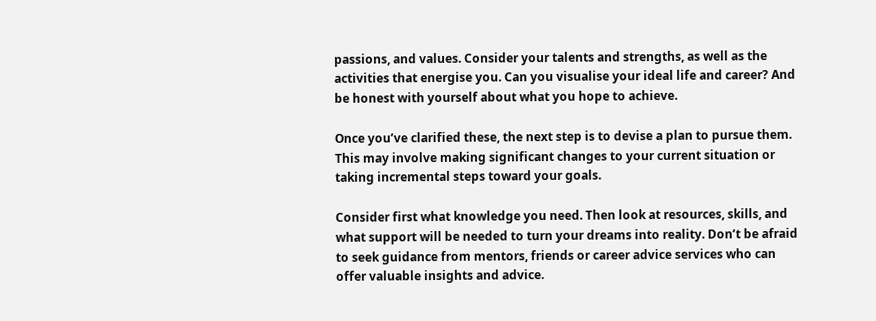passions, and values. Consider your talents and strengths, as well as the activities that energise you. Can you visualise your ideal life and career? And be honest with yourself about what you hope to achieve.

Once you’ve clarified these, the next step is to devise a plan to pursue them. This may involve making significant changes to your current situation or taking incremental steps toward your goals.

Consider first what knowledge you need. Then look at resources, skills, and what support will be needed to turn your dreams into reality. Don’t be afraid to seek guidance from mentors, friends or career advice services who can offer valuable insights and advice.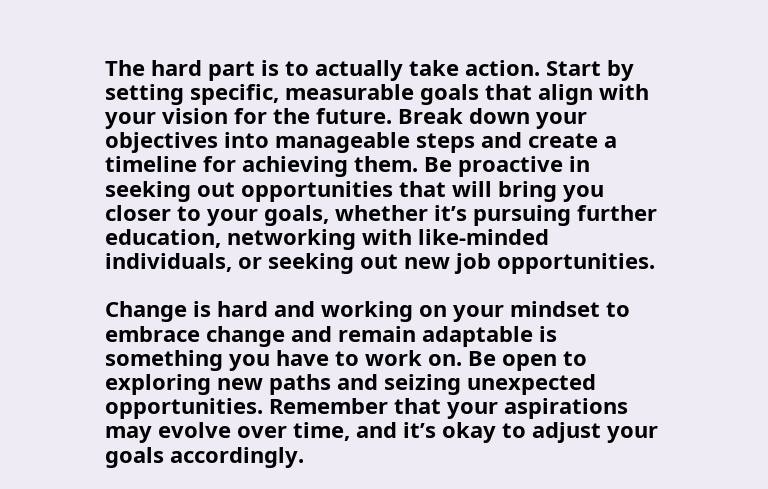The hard part is to actually take action. Start by setting specific, measurable goals that align with your vision for the future. Break down your objectives into manageable steps and create a timeline for achieving them. Be proactive in seeking out opportunities that will bring you closer to your goals, whether it’s pursuing further education, networking with like-minded individuals, or seeking out new job opportunities.

Change is hard and working on your mindset to embrace change and remain adaptable is something you have to work on. Be open to exploring new paths and seizing unexpected opportunities. Remember that your aspirations may evolve over time, and it’s okay to adjust your goals accordingly.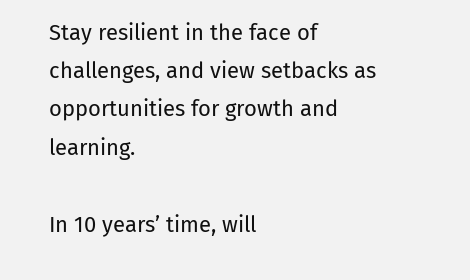Stay resilient in the face of challenges, and view setbacks as opportunities for growth and learning.

In 10 years’ time, will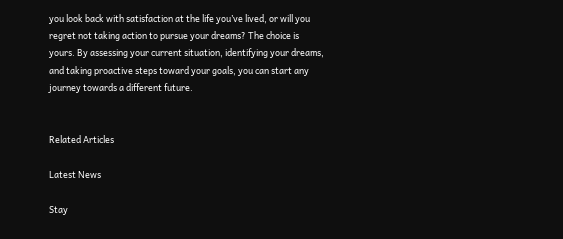you look back with satisfaction at the life you’ve lived, or will you regret not taking action to pursue your dreams? The choice is yours. By assessing your current situation, identifying your dreams, and taking proactive steps toward your goals, you can start any journey towards a different future.


Related Articles

Latest News

Stay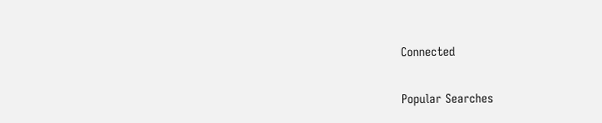Connected

Popular Searches